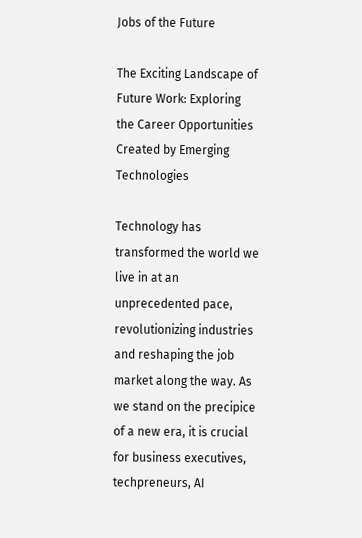Jobs of the Future

The Exciting Landscape of Future Work: Exploring the Career Opportunities Created by Emerging Technologies

Technology has transformed the world we live in at an unprecedented pace, revolutionizing industries and reshaping the job market along the way. As we stand on the precipice of a new era, it is crucial for business executives, techpreneurs, AI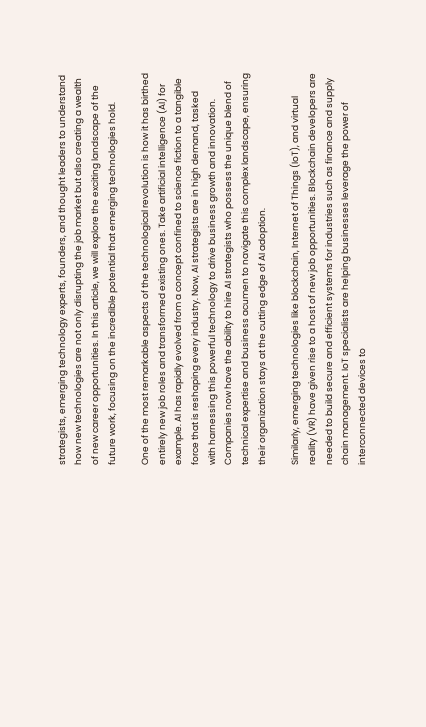strategists, emerging technology experts, founders, and thought leaders to understand how new technologies are not only disrupting the job market but also creating a wealth of new career opportunities. In this article, we will explore the exciting landscape of the future work, focusing on the incredible potential that emerging technologies hold.

One of the most remarkable aspects of the technological revolution is how it has birthed entirely new job roles and transformed existing ones. Take artificial intelligence (AI) for example. AI has rapidly evolved from a concept confined to science fiction to a tangible force that is reshaping every industry. Now, AI strategists are in high demand, tasked with harnessing this powerful technology to drive business growth and innovation. Companies now have the ability to hire AI strategists who possess the unique blend of technical expertise and business acumen to navigate this complex landscape, ensuring their organization stays at the cutting edge of AI adoption.

Similarly, emerging technologies like blockchain, Internet of Things (IoT), and virtual reality (VR) have given rise to a host of new job opportunities. Blockchain developers are needed to build secure and efficient systems for industries such as finance and supply chain management. IoT specialists are helping businesses leverage the power of interconnected devices to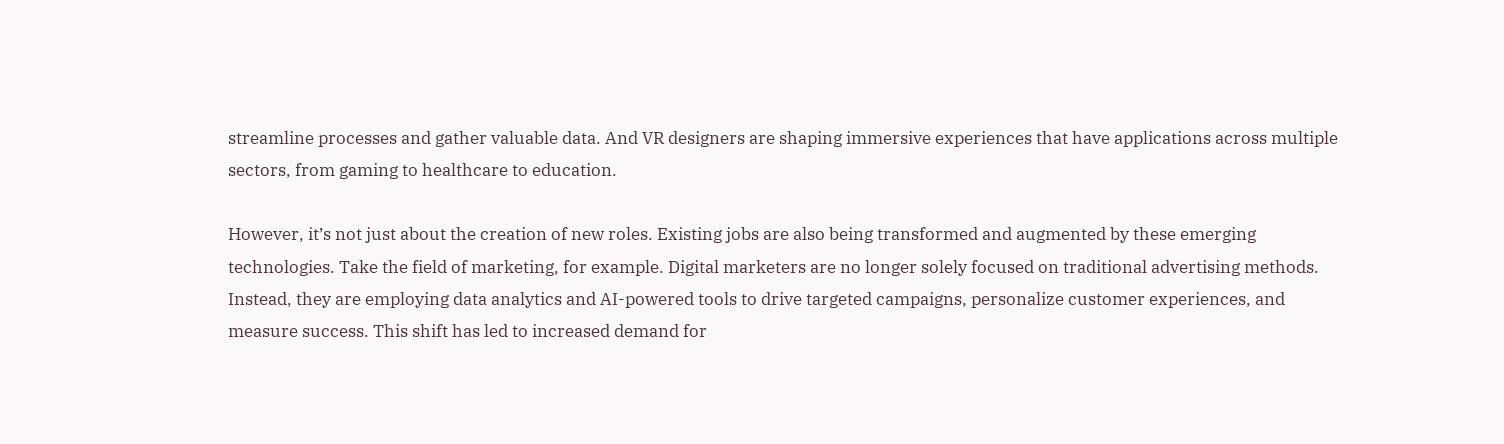streamline processes and gather valuable data. And VR designers are shaping immersive experiences that have applications across multiple sectors, from gaming to healthcare to education.

However, it’s not just about the creation of new roles. Existing jobs are also being transformed and augmented by these emerging technologies. Take the field of marketing, for example. Digital marketers are no longer solely focused on traditional advertising methods. Instead, they are employing data analytics and AI-powered tools to drive targeted campaigns, personalize customer experiences, and measure success. This shift has led to increased demand for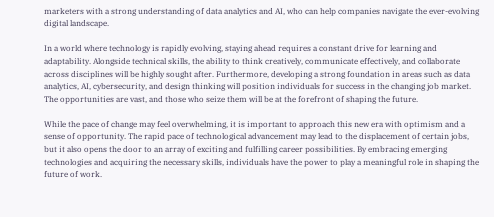marketers with a strong understanding of data analytics and AI, who can help companies navigate the ever-evolving digital landscape.

In a world where technology is rapidly evolving, staying ahead requires a constant drive for learning and adaptability. Alongside technical skills, the ability to think creatively, communicate effectively, and collaborate across disciplines will be highly sought after. Furthermore, developing a strong foundation in areas such as data analytics, AI, cybersecurity, and design thinking will position individuals for success in the changing job market. The opportunities are vast, and those who seize them will be at the forefront of shaping the future.

While the pace of change may feel overwhelming, it is important to approach this new era with optimism and a sense of opportunity. The rapid pace of technological advancement may lead to the displacement of certain jobs, but it also opens the door to an array of exciting and fulfilling career possibilities. By embracing emerging technologies and acquiring the necessary skills, individuals have the power to play a meaningful role in shaping the future of work.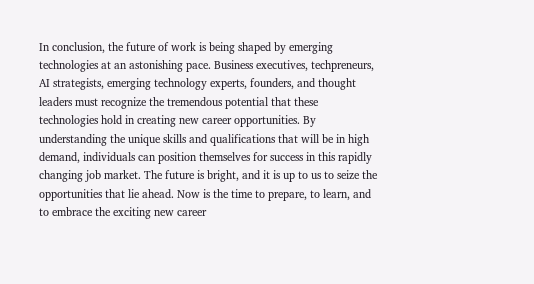In conclusion, the future of work is being shaped by emerging technologies at an astonishing pace. Business executives, techpreneurs, AI strategists, emerging technology experts, founders, and thought leaders must recognize the tremendous potential that these technologies hold in creating new career opportunities. By understanding the unique skills and qualifications that will be in high demand, individuals can position themselves for success in this rapidly changing job market. The future is bright, and it is up to us to seize the opportunities that lie ahead. Now is the time to prepare, to learn, and to embrace the exciting new career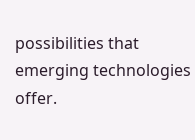possibilities that emerging technologies offer.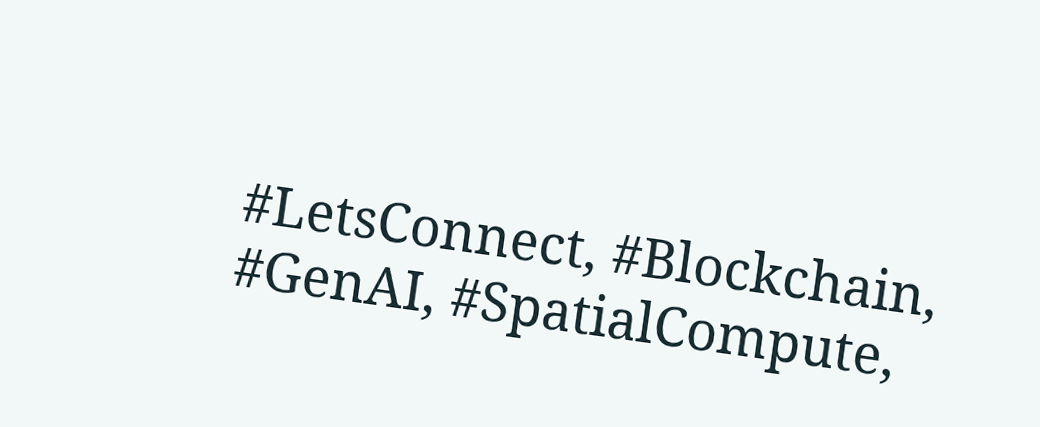#LetsConnect, #Blockchain, #GenAI, #SpatialCompute,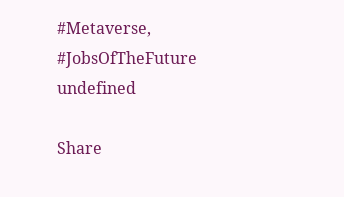#Metaverse, #JobsOfTheFuture undefined

Share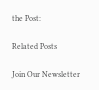the Post:

Related Posts

Join Our Newsletter